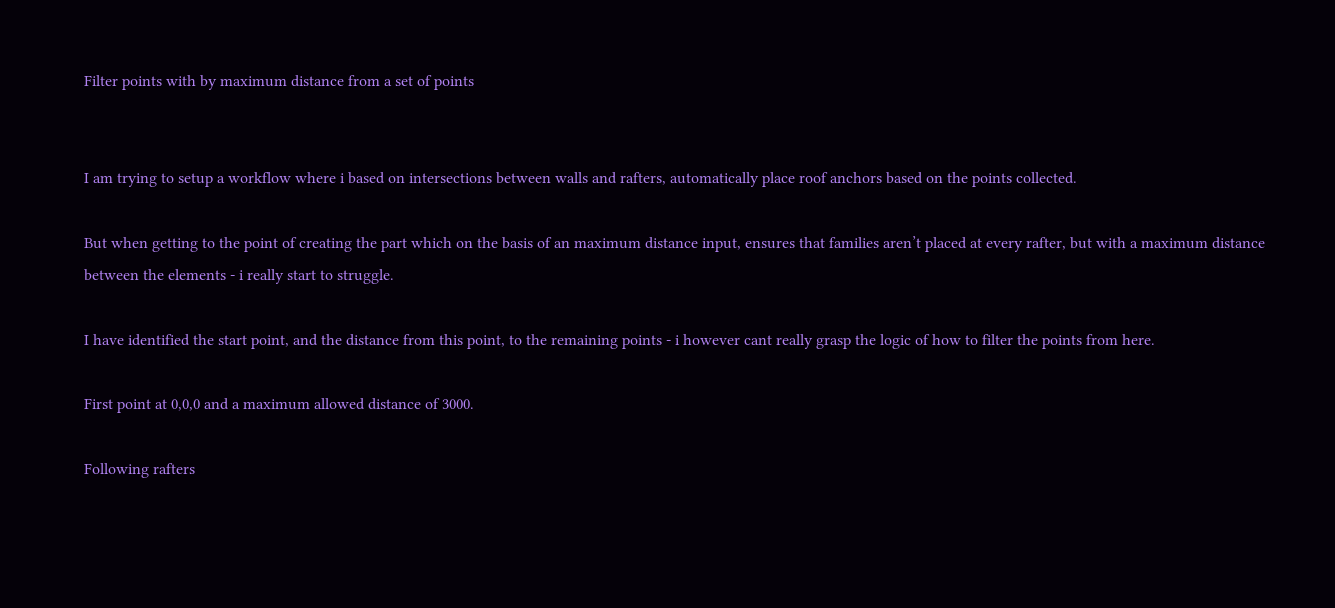Filter points with by maximum distance from a set of points


I am trying to setup a workflow where i based on intersections between walls and rafters, automatically place roof anchors based on the points collected.

But when getting to the point of creating the part which on the basis of an maximum distance input, ensures that families aren’t placed at every rafter, but with a maximum distance between the elements - i really start to struggle.

I have identified the start point, and the distance from this point, to the remaining points - i however cant really grasp the logic of how to filter the points from here.

First point at 0,0,0 and a maximum allowed distance of 3000.

Following rafters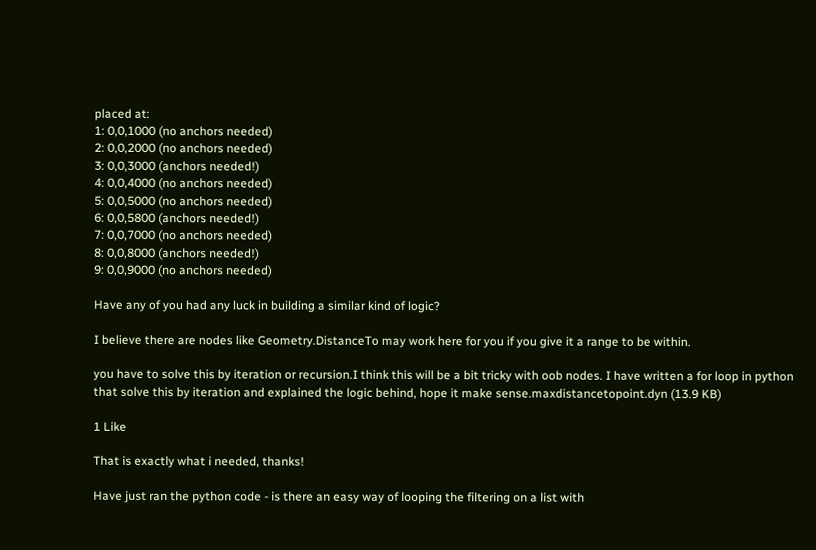placed at:
1: 0,0,1000 (no anchors needed)
2: 0,0,2000 (no anchors needed)
3: 0,0,3000 (anchors needed!)
4: 0,0,4000 (no anchors needed)
5: 0,0,5000 (no anchors needed)
6: 0,0,5800 (anchors needed!)
7: 0,0,7000 (no anchors needed)
8: 0,0,8000 (anchors needed!)
9: 0,0,9000 (no anchors needed)

Have any of you had any luck in building a similar kind of logic?

I believe there are nodes like Geometry.DistanceTo may work here for you if you give it a range to be within.

you have to solve this by iteration or recursion.I think this will be a bit tricky with oob nodes. I have written a for loop in python that solve this by iteration and explained the logic behind, hope it make sense.maxdistancetopoint.dyn (13.9 KB)

1 Like

That is exactly what i needed, thanks!

Have just ran the python code - is there an easy way of looping the filtering on a list with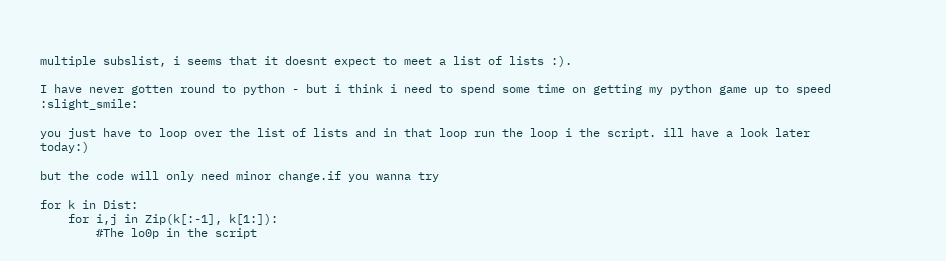multiple subslist, i seems that it doesnt expect to meet a list of lists :).

I have never gotten round to python - but i think i need to spend some time on getting my python game up to speed :slight_smile:

you just have to loop over the list of lists and in that loop run the loop i the script. ill have a look later today:)

but the code will only need minor change.if you wanna try

for k in Dist:
    for i,j in Zip(k[:-1], k[1:]):
        #The lo0p in the script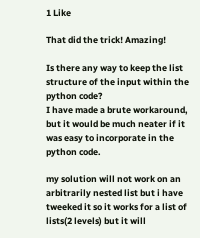1 Like

That did the trick! Amazing!

Is there any way to keep the list structure of the input within the python code?
I have made a brute workaround, but it would be much neater if it was easy to incorporate in the python code.

my solution will not work on an arbitrarily nested list but i have tweeked it so it works for a list of lists(2 levels) but it will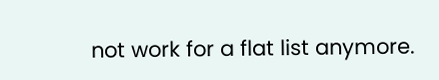not work for a flat list anymore.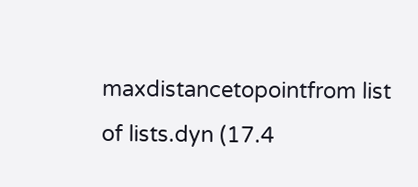maxdistancetopointfrom list of lists.dyn (17.4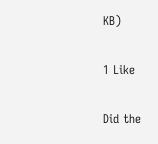KB)

1 Like

Did the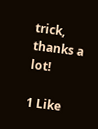trick, thanks a lot!

1 Like